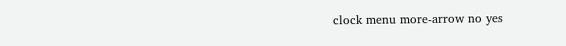clock menu more-arrow no yes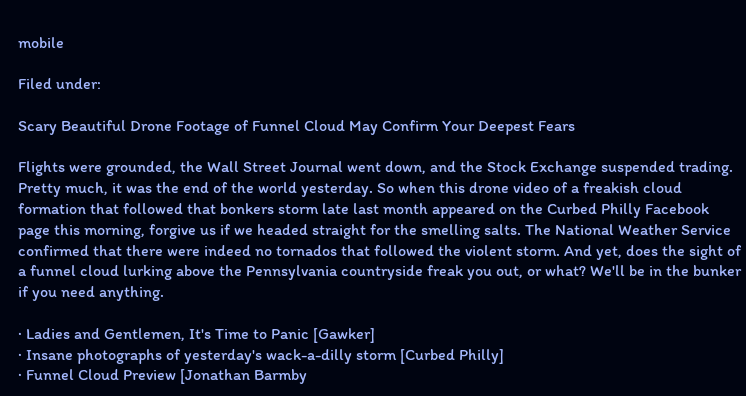mobile

Filed under:

Scary Beautiful Drone Footage of Funnel Cloud May Confirm Your Deepest Fears

Flights were grounded, the Wall Street Journal went down, and the Stock Exchange suspended trading. Pretty much, it was the end of the world yesterday. So when this drone video of a freakish cloud formation that followed that bonkers storm late last month appeared on the Curbed Philly Facebook page this morning, forgive us if we headed straight for the smelling salts. The National Weather Service confirmed that there were indeed no tornados that followed the violent storm. And yet, does the sight of a funnel cloud lurking above the Pennsylvania countryside freak you out, or what? We'll be in the bunker if you need anything.

· Ladies and Gentlemen, It's Time to Panic [Gawker]
· Insane photographs of yesterday's wack-a-dilly storm [Curbed Philly]
· Funnel Cloud Preview [Jonathan Barmby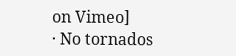on Vimeo]
· No tornados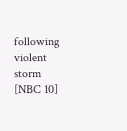following violent storm [NBC 10]